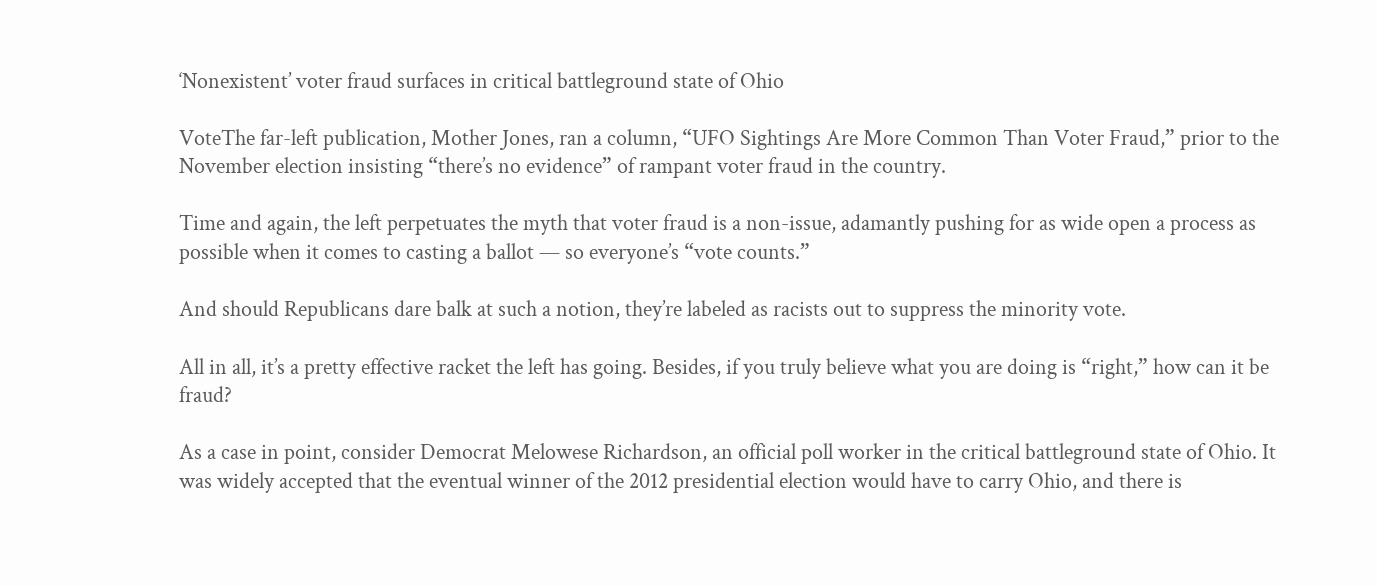‘Nonexistent’ voter fraud surfaces in critical battleground state of Ohio

VoteThe far-left publication, Mother Jones, ran a column, “UFO Sightings Are More Common Than Voter Fraud,” prior to the November election insisting “there’s no evidence” of rampant voter fraud in the country.

Time and again, the left perpetuates the myth that voter fraud is a non-issue, adamantly pushing for as wide open a process as possible when it comes to casting a ballot — so everyone’s “vote counts.”

And should Republicans dare balk at such a notion, they’re labeled as racists out to suppress the minority vote.

All in all, it’s a pretty effective racket the left has going. Besides, if you truly believe what you are doing is “right,” how can it be fraud?

As a case in point, consider Democrat Melowese Richardson, an official poll worker in the critical battleground state of Ohio. It was widely accepted that the eventual winner of the 2012 presidential election would have to carry Ohio, and there is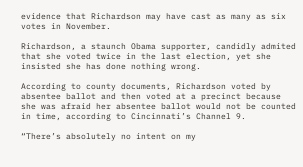evidence that Richardson may have cast as many as six votes in November.

Richardson, a staunch Obama supporter, candidly admited that she voted twice in the last election, yet she insisted she has done nothing wrong.

According to county documents, Richardson voted by absentee ballot and then voted at a precinct because she was afraid her absentee ballot would not be counted in time, according to Cincinnati’s Channel 9.

“There’s absolutely no intent on my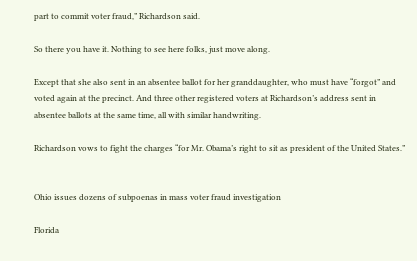part to commit voter fraud,” Richardson said.

So there you have it. Nothing to see here folks, just move along.

Except that she also sent in an absentee ballot for her granddaughter, who must have “forgot” and voted again at the precinct. And three other registered voters at Richardson’s address sent in absentee ballots at the same time, all with similar handwriting.

Richardson vows to fight the charges “for Mr. Obama’s right to sit as president of the United States.”


Ohio issues dozens of subpoenas in mass voter fraud investigation

Florida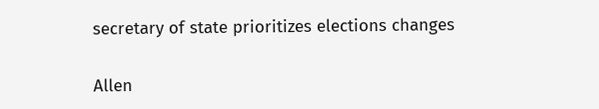secretary of state prioritizes elections changes

Allen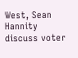West, Sean Hannity discuss voter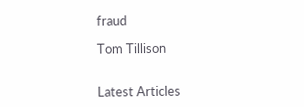fraud

Tom Tillison


Latest Articles